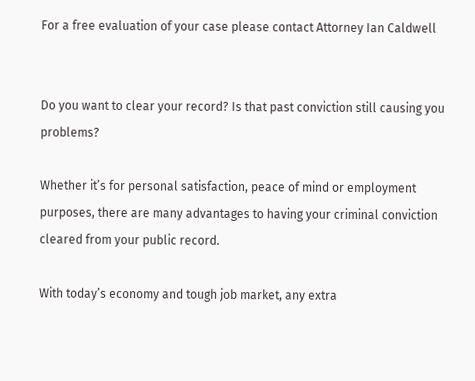For a free evaluation of your case please contact Attorney Ian Caldwell


Do you want to clear your record? Is that past conviction still causing you problems?

Whether it’s for personal satisfaction, peace of mind or employment purposes, there are many advantages to having your criminal conviction cleared from your public record.

With today’s economy and tough job market, any extra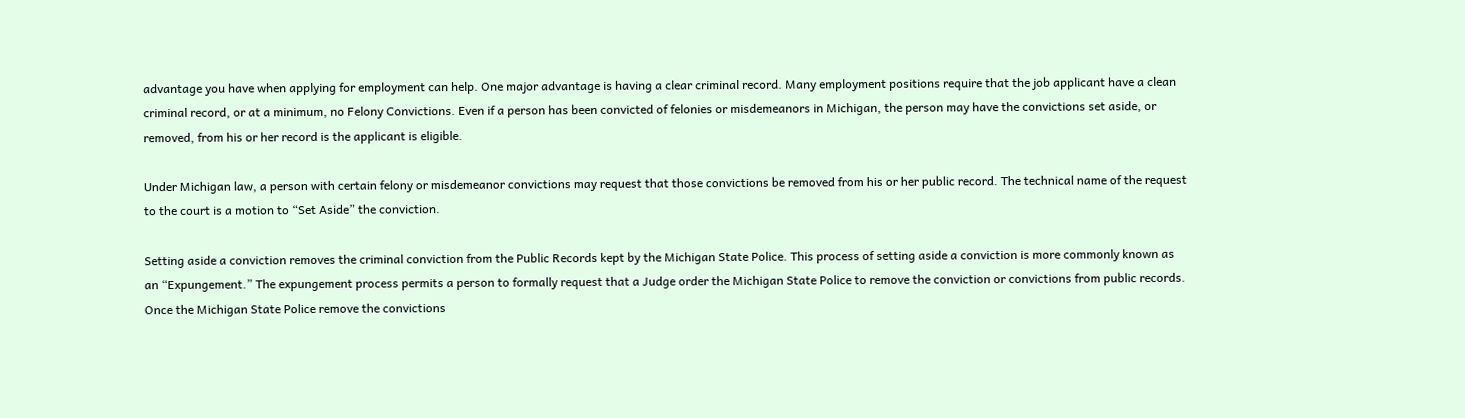advantage you have when applying for employment can help. One major advantage is having a clear criminal record. Many employment positions require that the job applicant have a clean criminal record, or at a minimum, no Felony Convictions. Even if a person has been convicted of felonies or misdemeanors in Michigan, the person may have the convictions set aside, or removed, from his or her record is the applicant is eligible.

Under Michigan law, a person with certain felony or misdemeanor convictions may request that those convictions be removed from his or her public record. The technical name of the request to the court is a motion to “Set Aside” the conviction.

Setting aside a conviction removes the criminal conviction from the Public Records kept by the Michigan State Police. This process of setting aside a conviction is more commonly known as an “Expungement.” The expungement process permits a person to formally request that a Judge order the Michigan State Police to remove the conviction or convictions from public records. Once the Michigan State Police remove the convictions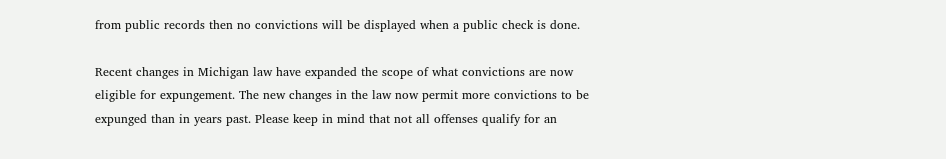from public records then no convictions will be displayed when a public check is done.

Recent changes in Michigan law have expanded the scope of what convictions are now eligible for expungement. The new changes in the law now permit more convictions to be expunged than in years past. Please keep in mind that not all offenses qualify for an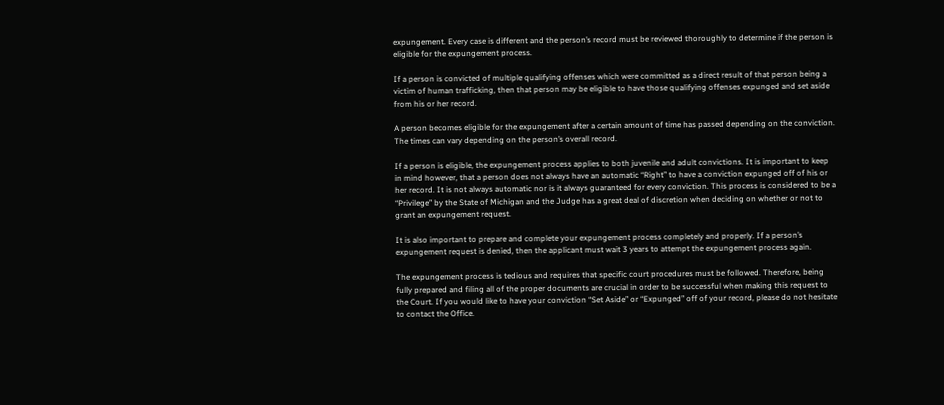expungement. Every case is different and the person’s record must be reviewed thoroughly to determine if the person is eligible for the expungement process.

If a person is convicted of multiple qualifying offenses which were committed as a direct result of that person being a victim of human trafficking, then that person may be eligible to have those qualifying offenses expunged and set aside from his or her record.

A person becomes eligible for the expungement after a certain amount of time has passed depending on the conviction. The times can vary depending on the person’s overall record.

If a person is eligible, the expungement process applies to both juvenile and adult convictions. It is important to keep in mind however, that a person does not always have an automatic “Right” to have a conviction expunged off of his or her record. It is not always automatic nor is it always guaranteed for every conviction. This process is considered to be a “Privilege” by the State of Michigan and the Judge has a great deal of discretion when deciding on whether or not to grant an expungement request.

It is also important to prepare and complete your expungement process completely and properly. If a person’s expungement request is denied, then the applicant must wait 3 years to attempt the expungement process again.

The expungement process is tedious and requires that specific court procedures must be followed. Therefore, being fully prepared and filing all of the proper documents are crucial in order to be successful when making this request to the Court. If you would like to have your conviction “Set Aside” or “Expunged” off of your record, please do not hesitate to contact the Office.